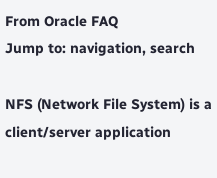From Oracle FAQ
Jump to: navigation, search

NFS (Network File System) is a client/server application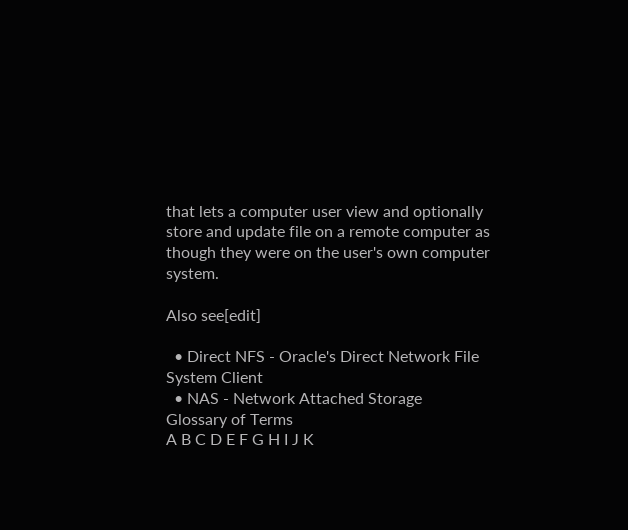that lets a computer user view and optionally store and update file on a remote computer as though they were on the user's own computer system.

Also see[edit]

  • Direct NFS - Oracle's Direct Network File System Client
  • NAS - Network Attached Storage
Glossary of Terms
A B C D E F G H I J K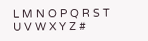L M N O P Q R S T U V W X Y Z #